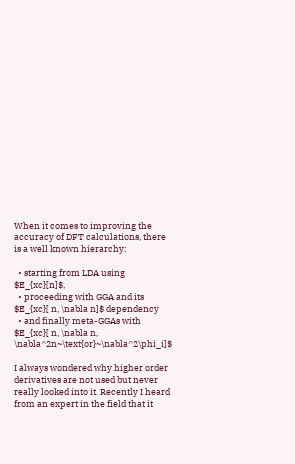When it comes to improving the accuracy of DFT calculations, there is a well known hierarchy:

  • starting from LDA using $E_{xc}[n]$,
  • proceeding with GGA and its $E_{xc}[ n, \nabla n]$ dependency
  • and finally meta-GGAs with $E_{xc}[ n, \nabla n, \nabla^2n~\text{or}~\nabla^2\phi_i]$

I always wondered why higher order derivatives are not used but never really looked into it. Recently I heard from an expert in the field that it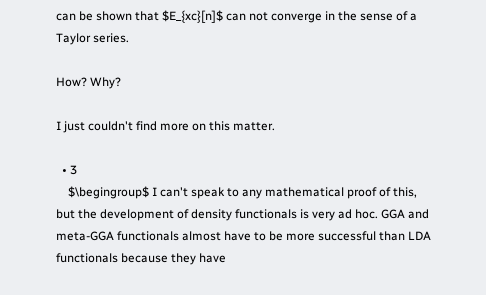can be shown that $E_{xc}[n]$ can not converge in the sense of a Taylor series.

How? Why?

I just couldn't find more on this matter.

  • 3
    $\begingroup$ I can't speak to any mathematical proof of this, but the development of density functionals is very ad hoc. GGA and meta-GGA functionals almost have to be more successful than LDA functionals because they have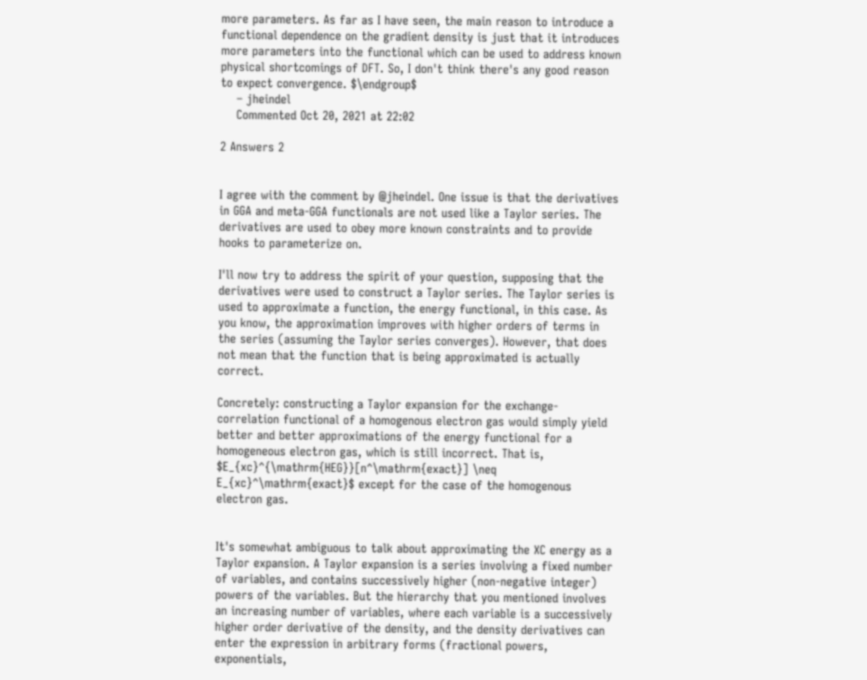more parameters. As far as I have seen, the main reason to introduce a functional dependence on the gradient density is just that it introduces more parameters into the functional which can be used to address known physical shortcomings of DFT. So, I don't think there's any good reason to expect convergence. $\endgroup$
    – jheindel
    Commented Oct 20, 2021 at 22:02

2 Answers 2


I agree with the comment by @jheindel. One issue is that the derivatives in GGA and meta-GGA functionals are not used like a Taylor series. The derivatives are used to obey more known constraints and to provide hooks to parameterize on.

I'll now try to address the spirit of your question, supposing that the derivatives were used to construct a Taylor series. The Taylor series is used to approximate a function, the energy functional, in this case. As you know, the approximation improves with higher orders of terms in the series (assuming the Taylor series converges). However, that does not mean that the function that is being approximated is actually correct.

Concretely: constructing a Taylor expansion for the exchange-correlation functional of a homogenous electron gas would simply yield better and better approximations of the energy functional for a homogeneous electron gas, which is still incorrect. That is, $E_{xc}^{\mathrm{HEG}}[n^\mathrm{exact}] \neq E_{xc}^\mathrm{exact}$ except for the case of the homogenous electron gas.


It's somewhat ambiguous to talk about approximating the XC energy as a Taylor expansion. A Taylor expansion is a series involving a fixed number of variables, and contains successively higher (non-negative integer) powers of the variables. But the hierarchy that you mentioned involves an increasing number of variables, where each variable is a successively higher order derivative of the density, and the density derivatives can enter the expression in arbitrary forms (fractional powers, exponentials,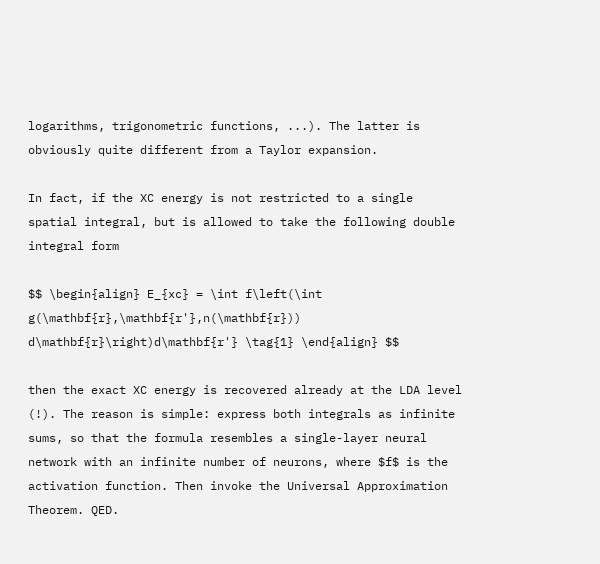logarithms, trigonometric functions, ...). The latter is obviously quite different from a Taylor expansion.

In fact, if the XC energy is not restricted to a single spatial integral, but is allowed to take the following double integral form

$$ \begin{align} E_{xc} = \int f\left(\int g(\mathbf{r},\mathbf{r'},n(\mathbf{r})) d\mathbf{r}\right)d\mathbf{r'} \tag{1} \end{align} $$

then the exact XC energy is recovered already at the LDA level (!). The reason is simple: express both integrals as infinite sums, so that the formula resembles a single-layer neural network with an infinite number of neurons, where $f$ is the activation function. Then invoke the Universal Approximation Theorem. QED.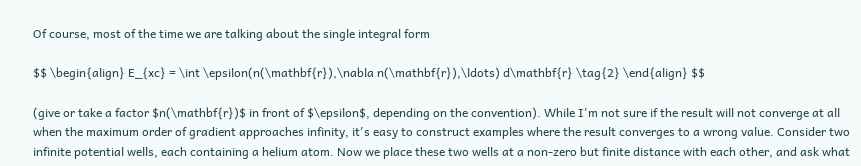Of course, most of the time we are talking about the single integral form

$$ \begin{align} E_{xc} = \int \epsilon(n(\mathbf{r}),\nabla n(\mathbf{r}),\ldots) d\mathbf{r} \tag{2} \end{align} $$

(give or take a factor $n(\mathbf{r})$ in front of $\epsilon$, depending on the convention). While I'm not sure if the result will not converge at all when the maximum order of gradient approaches infinity, it's easy to construct examples where the result converges to a wrong value. Consider two infinite potential wells, each containing a helium atom. Now we place these two wells at a non-zero but finite distance with each other, and ask what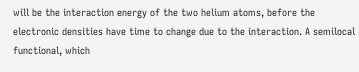will be the interaction energy of the two helium atoms, before the electronic densities have time to change due to the interaction. A semilocal functional, which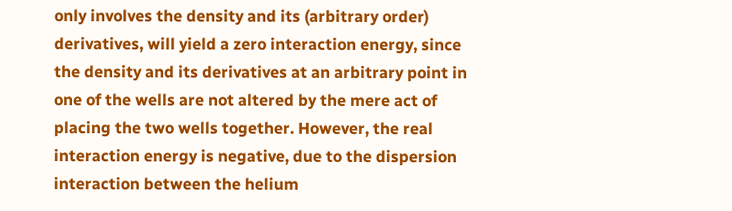only involves the density and its (arbitrary order) derivatives, will yield a zero interaction energy, since the density and its derivatives at an arbitrary point in one of the wells are not altered by the mere act of placing the two wells together. However, the real interaction energy is negative, due to the dispersion interaction between the helium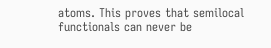atoms. This proves that semilocal functionals can never be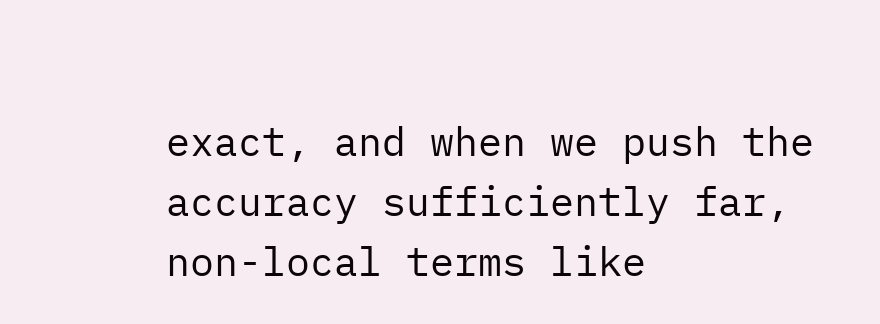exact, and when we push the accuracy sufficiently far, non-local terms like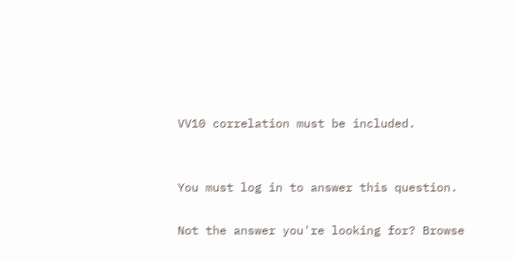VV10 correlation must be included.


You must log in to answer this question.

Not the answer you're looking for? Browse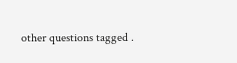other questions tagged .